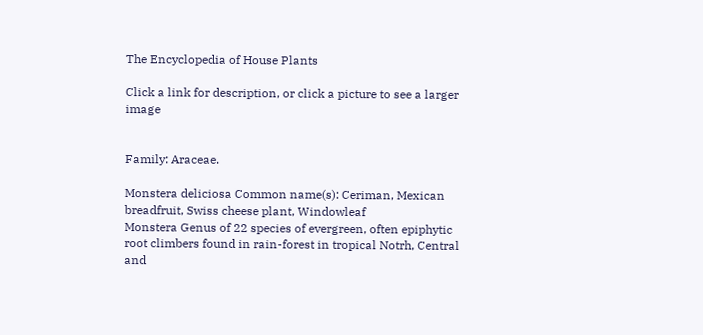The Encyclopedia of House Plants

Click a link for description, or click a picture to see a larger image


Family: Araceae.

Monstera deliciosa Common name(s): Ceriman, Mexican breadfruit, Swiss cheese plant, Windowleaf
Monstera Genus of 22 species of evergreen, often epiphytic root climbers found in rain-forest in tropical Notrh, Central and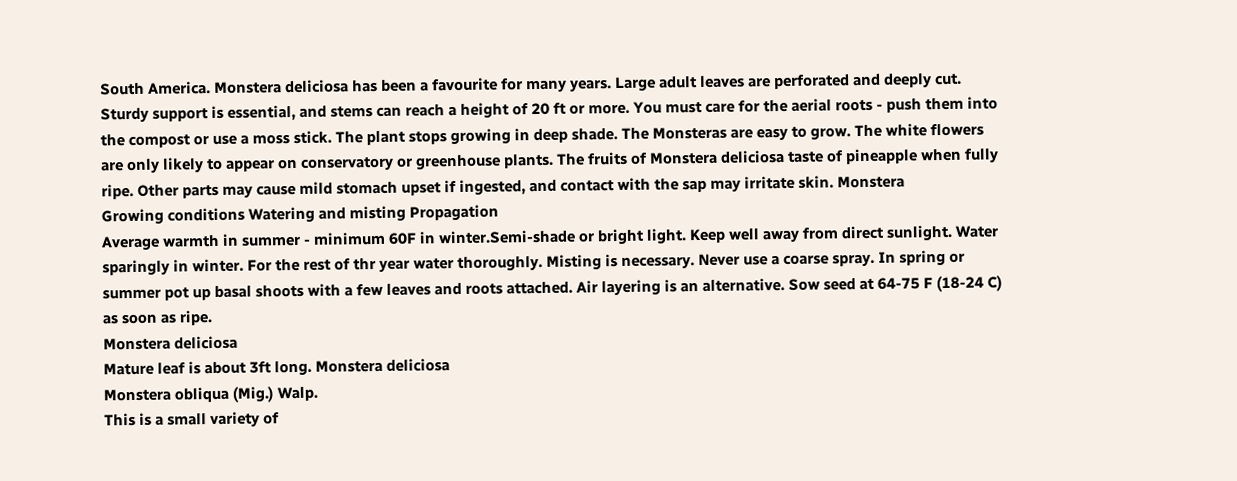South America. Monstera deliciosa has been a favourite for many years. Large adult leaves are perforated and deeply cut. Sturdy support is essential, and stems can reach a height of 20 ft or more. You must care for the aerial roots - push them into the compost or use a moss stick. The plant stops growing in deep shade. The Monsteras are easy to grow. The white flowers are only likely to appear on conservatory or greenhouse plants. The fruits of Monstera deliciosa taste of pineapple when fully ripe. Other parts may cause mild stomach upset if ingested, and contact with the sap may irritate skin. Monstera
Growing conditions Watering and misting Propagation
Average warmth in summer - minimum 60F in winter.Semi-shade or bright light. Keep well away from direct sunlight. Water sparingly in winter. For the rest of thr year water thoroughly. Misting is necessary. Never use a coarse spray. In spring or summer pot up basal shoots with a few leaves and roots attached. Air layering is an alternative. Sow seed at 64-75 F (18-24 C) as soon as ripe.
Monstera deliciosa
Mature leaf is about 3ft long. Monstera deliciosa
Monstera obliqua (Mig.) Walp.
This is a small variety of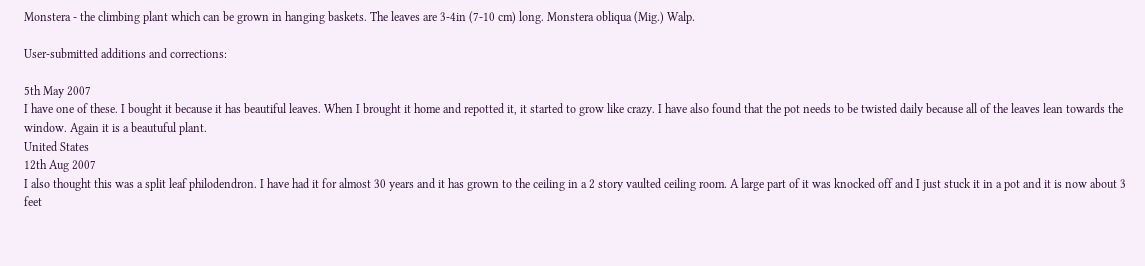Monstera - the climbing plant which can be grown in hanging baskets. The leaves are 3-4in (7-10 cm) long. Monstera obliqua (Mig.) Walp.

User-submitted additions and corrections:

5th May 2007
I have one of these. I bought it because it has beautiful leaves. When I brought it home and repotted it, it started to grow like crazy. I have also found that the pot needs to be twisted daily because all of the leaves lean towards the window. Again it is a beautuful plant.
United States
12th Aug 2007
I also thought this was a split leaf philodendron. I have had it for almost 30 years and it has grown to the ceiling in a 2 story vaulted ceiling room. A large part of it was knocked off and I just stuck it in a pot and it is now about 3 feet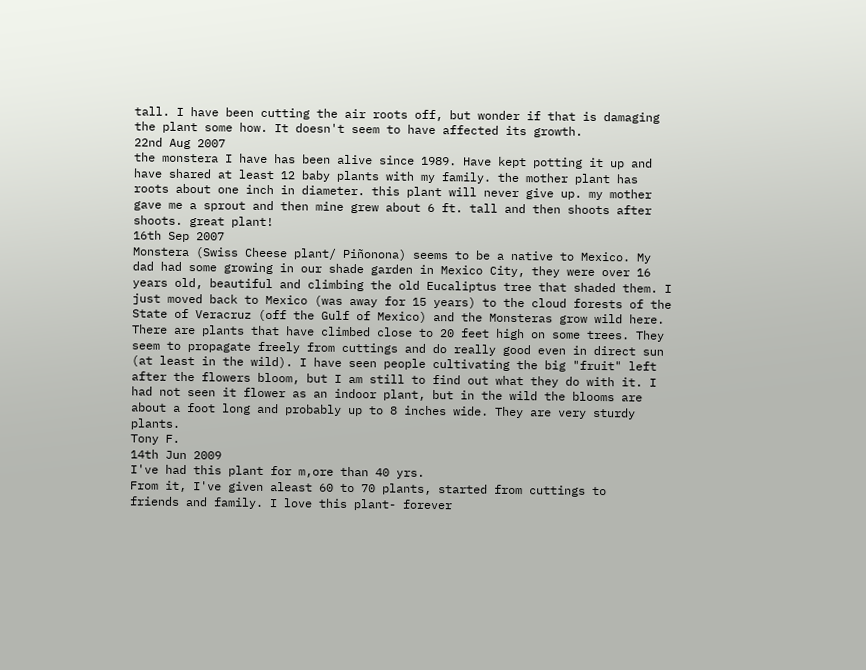tall. I have been cutting the air roots off, but wonder if that is damaging the plant some how. It doesn't seem to have affected its growth.
22nd Aug 2007
the monstera I have has been alive since 1989. Have kept potting it up and have shared at least 12 baby plants with my family. the mother plant has roots about one inch in diameter. this plant will never give up. my mother gave me a sprout and then mine grew about 6 ft. tall and then shoots after shoots. great plant!
16th Sep 2007
Monstera (Swiss Cheese plant/ Piñonona) seems to be a native to Mexico. My dad had some growing in our shade garden in Mexico City, they were over 16 years old, beautiful and climbing the old Eucaliptus tree that shaded them. I just moved back to Mexico (was away for 15 years) to the cloud forests of the State of Veracruz (off the Gulf of Mexico) and the Monsteras grow wild here. There are plants that have climbed close to 20 feet high on some trees. They seem to propagate freely from cuttings and do really good even in direct sun (at least in the wild). I have seen people cultivating the big "fruit" left after the flowers bloom, but I am still to find out what they do with it. I had not seen it flower as an indoor plant, but in the wild the blooms are about a foot long and probably up to 8 inches wide. They are very sturdy plants.
Tony F.
14th Jun 2009
I've had this plant for m,ore than 40 yrs.
From it, I've given aleast 60 to 70 plants, started from cuttings to
friends and family. I love this plant- forever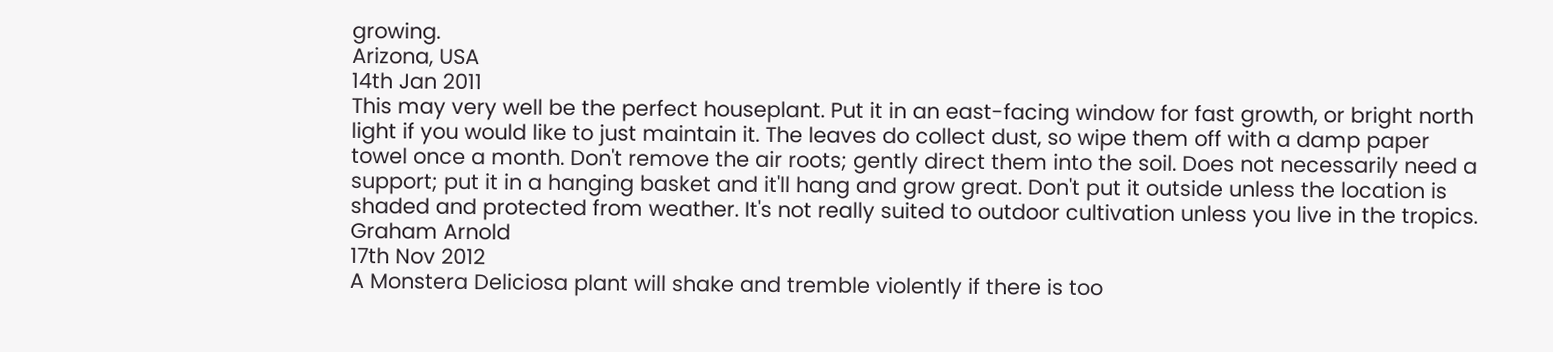growing.
Arizona, USA
14th Jan 2011
This may very well be the perfect houseplant. Put it in an east-facing window for fast growth, or bright north light if you would like to just maintain it. The leaves do collect dust, so wipe them off with a damp paper towel once a month. Don't remove the air roots; gently direct them into the soil. Does not necessarily need a support; put it in a hanging basket and it'll hang and grow great. Don't put it outside unless the location is shaded and protected from weather. It's not really suited to outdoor cultivation unless you live in the tropics.
Graham Arnold
17th Nov 2012
A Monstera Deliciosa plant will shake and tremble violently if there is too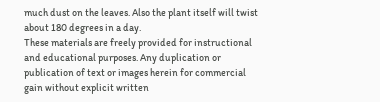much dust on the leaves. Also the plant itself will twist about 180 degrees in a day.
These materials are freely provided for instructional and educational purposes. Any duplication or publication of text or images herein for commercial gain without explicit written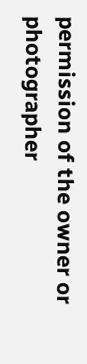permission of the owner or photographer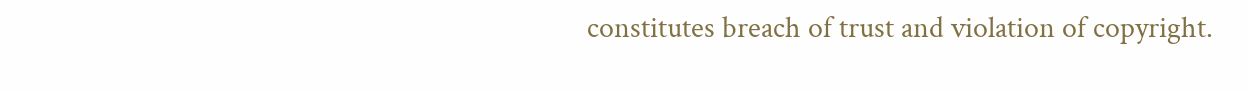constitutes breach of trust and violation of copyright.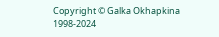Copyright © Galka Okhapkina 1998-2024